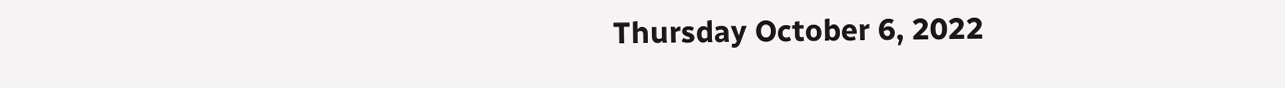Thursday October 6, 2022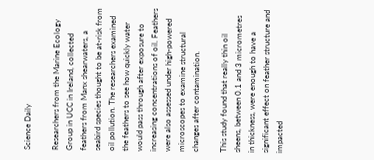Science Daily

Researchers from the Marine Ecology Group in UCC in Ireland, collected feathers from Manx shearwaters, a seabird species thought to be at-risk from oil pollution. The researchers examined the feathers to see how quickly water would pass through after exposure to increasing concentrations of oil. Feathers were also assessed under high-powered microscopes to examine structural changes after contamination.

This study found that really thin oil sheens, between 0.1 and 3 micrometres in thickness, were enough to have a significant effect on feather structure and impacted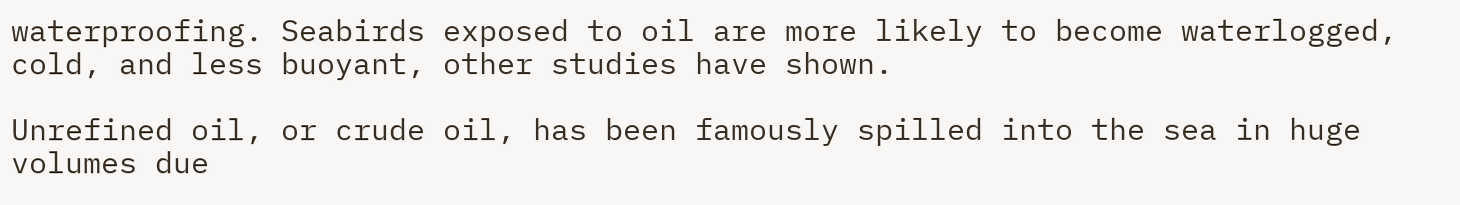waterproofing. Seabirds exposed to oil are more likely to become waterlogged, cold, and less buoyant, other studies have shown.

Unrefined oil, or crude oil, has been famously spilled into the sea in huge volumes due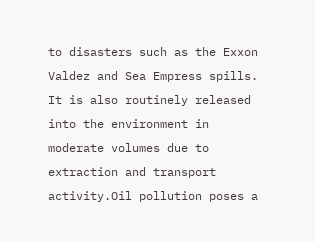to disasters such as the Exxon Valdez and Sea Empress spills. It is also routinely released into the environment in moderate volumes due to extraction and transport activity.Oil pollution poses a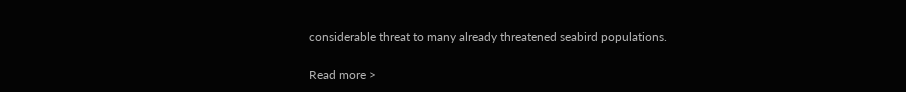considerable threat to many already threatened seabird populations.

Read more >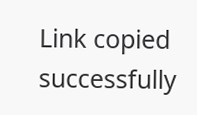Link copied successfully